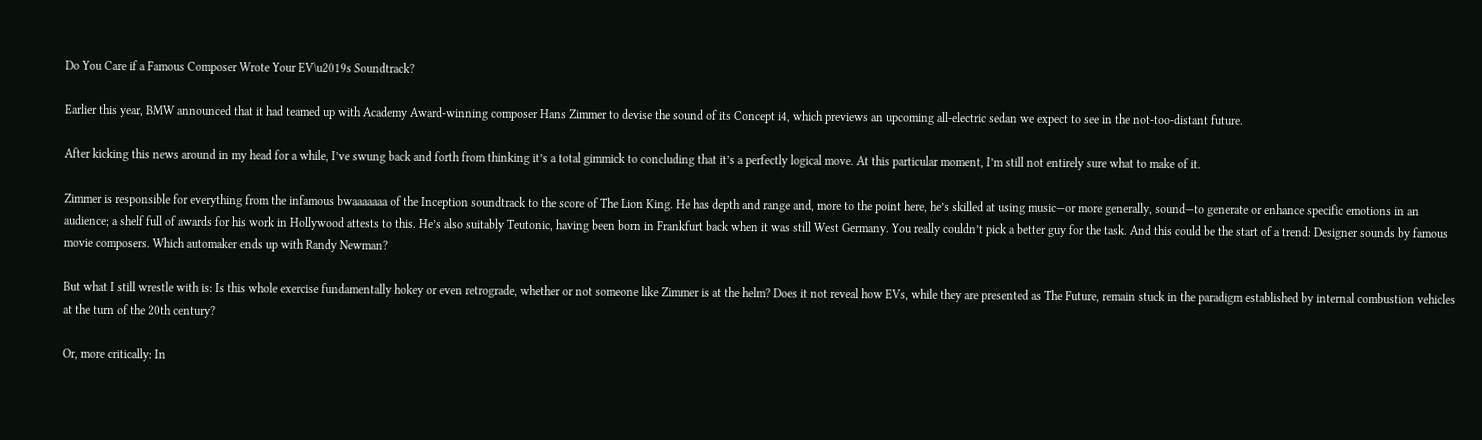Do You Care if a Famous Composer Wrote Your EV\u2019s Soundtrack?

Earlier this year, BMW announced that it had teamed up with Academy Award-winning composer Hans Zimmer to devise the sound of its Concept i4, which previews an upcoming all-electric sedan we expect to see in the not-too-distant future.

After kicking this news around in my head for a while, I’ve swung back and forth from thinking it’s a total gimmick to concluding that it’s a perfectly logical move. At this particular moment, I’m still not entirely sure what to make of it.

Zimmer is responsible for everything from the infamous bwaaaaaaa of the Inception soundtrack to the score of The Lion King. He has depth and range and, more to the point here, he’s skilled at using music—or more generally, sound—to generate or enhance specific emotions in an audience; a shelf full of awards for his work in Hollywood attests to this. He’s also suitably Teutonic, having been born in Frankfurt back when it was still West Germany. You really couldn’t pick a better guy for the task. And this could be the start of a trend: Designer sounds by famous movie composers. Which automaker ends up with Randy Newman?

But what I still wrestle with is: Is this whole exercise fundamentally hokey or even retrograde, whether or not someone like Zimmer is at the helm? Does it not reveal how EVs, while they are presented as The Future, remain stuck in the paradigm established by internal combustion vehicles at the turn of the 20th century?

Or, more critically: In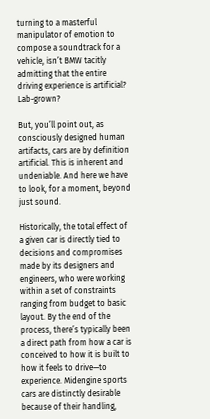turning to a masterful manipulator of emotion to compose a soundtrack for a vehicle, isn’t BMW tacitly admitting that the entire driving experience is artificial? Lab-grown?

But, you’ll point out, as consciously designed human artifacts, cars are by definition artificial. This is inherent and undeniable. And here we have to look, for a moment, beyond just sound.

Historically, the total effect of a given car is directly tied to decisions and compromises made by its designers and engineers, who were working within a set of constraints ranging from budget to basic layout. By the end of the process, there’s typically been a direct path from how a car is conceived to how it is built to how it feels to drive—to experience. Midengine sports cars are distinctly desirable because of their handling,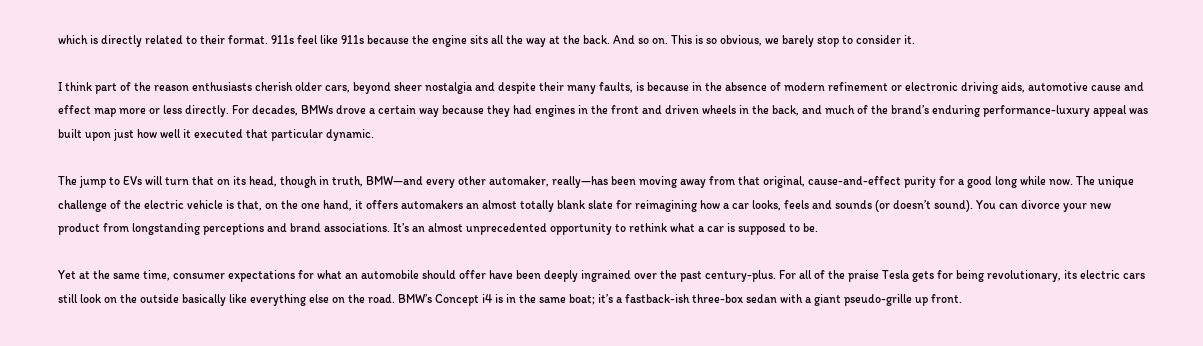which is directly related to their format. 911s feel like 911s because the engine sits all the way at the back. And so on. This is so obvious, we barely stop to consider it.

I think part of the reason enthusiasts cherish older cars, beyond sheer nostalgia and despite their many faults, is because in the absence of modern refinement or electronic driving aids, automotive cause and effect map more or less directly. For decades, BMWs drove a certain way because they had engines in the front and driven wheels in the back, and much of the brand’s enduring performance-luxury appeal was built upon just how well it executed that particular dynamic.

The jump to EVs will turn that on its head, though in truth, BMW—and every other automaker, really—has been moving away from that original, cause-and-effect purity for a good long while now. The unique challenge of the electric vehicle is that, on the one hand, it offers automakers an almost totally blank slate for reimagining how a car looks, feels and sounds (or doesn’t sound). You can divorce your new product from longstanding perceptions and brand associations. It’s an almost unprecedented opportunity to rethink what a car is supposed to be.

Yet at the same time, consumer expectations for what an automobile should offer have been deeply ingrained over the past century-plus. For all of the praise Tesla gets for being revolutionary, its electric cars still look on the outside basically like everything else on the road. BMW’s Concept i4 is in the same boat; it’s a fastback-ish three-box sedan with a giant pseudo-grille up front.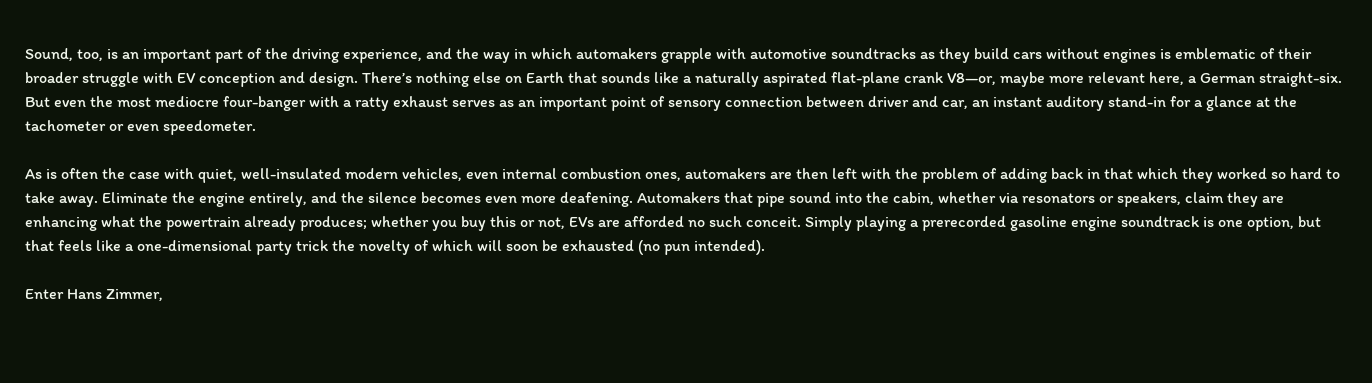Sound, too, is an important part of the driving experience, and the way in which automakers grapple with automotive soundtracks as they build cars without engines is emblematic of their broader struggle with EV conception and design. There’s nothing else on Earth that sounds like a naturally aspirated flat-plane crank V8—or, maybe more relevant here, a German straight-six. But even the most mediocre four-banger with a ratty exhaust serves as an important point of sensory connection between driver and car, an instant auditory stand-in for a glance at the tachometer or even speedometer.

As is often the case with quiet, well-insulated modern vehicles, even internal combustion ones, automakers are then left with the problem of adding back in that which they worked so hard to take away. Eliminate the engine entirely, and the silence becomes even more deafening. Automakers that pipe sound into the cabin, whether via resonators or speakers, claim they are enhancing what the powertrain already produces; whether you buy this or not, EVs are afforded no such conceit. Simply playing a prerecorded gasoline engine soundtrack is one option, but that feels like a one-dimensional party trick the novelty of which will soon be exhausted (no pun intended).

Enter Hans Zimmer,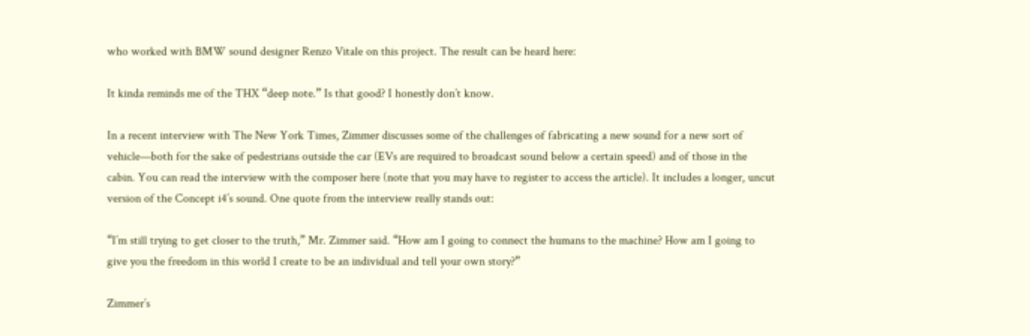who worked with BMW sound designer Renzo Vitale on this project. The result can be heard here:

It kinda reminds me of the THX “deep note.” Is that good? I honestly don’t know.

In a recent interview with The New York Times, Zimmer discusses some of the challenges of fabricating a new sound for a new sort of vehicle—both for the sake of pedestrians outside the car (EVs are required to broadcast sound below a certain speed) and of those in the cabin. You can read the interview with the composer here (note that you may have to register to access the article). It includes a longer, uncut version of the Concept i4’s sound. One quote from the interview really stands out:

“I’m still trying to get closer to the truth,” Mr. Zimmer said. “How am I going to connect the humans to the machine? How am I going to give you the freedom in this world I create to be an individual and tell your own story?”

Zimmer’s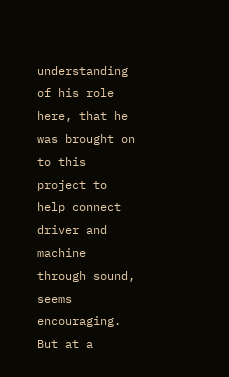understanding of his role here, that he was brought on to this project to help connect driver and machine through sound, seems encouraging. But at a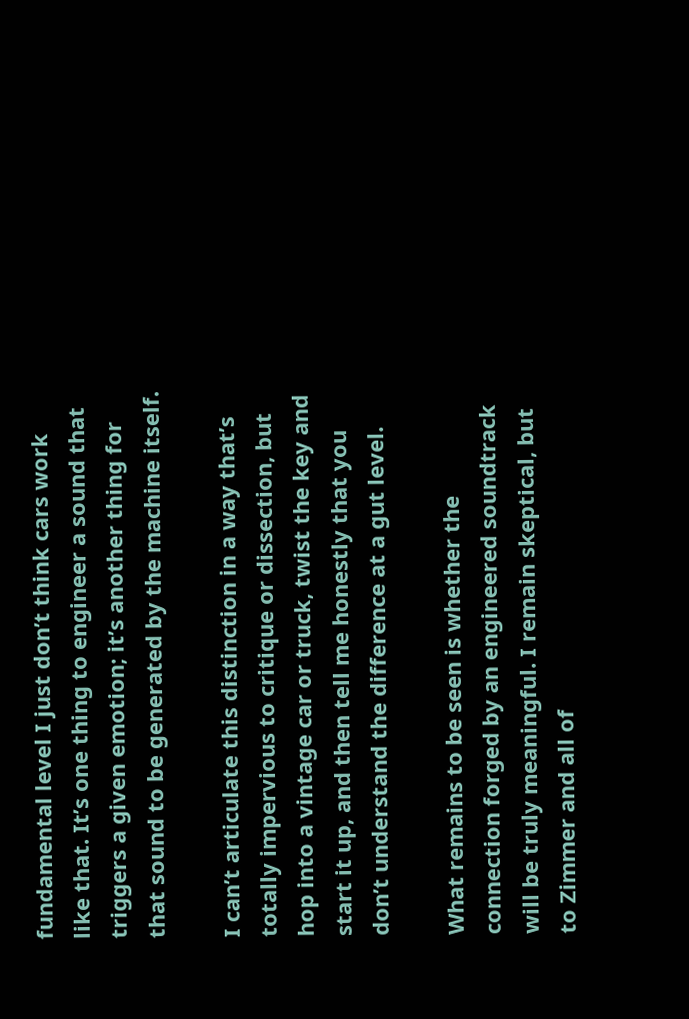fundamental level I just don’t think cars work like that. It’s one thing to engineer a sound that triggers a given emotion; it’s another thing for that sound to be generated by the machine itself.

I can’t articulate this distinction in a way that’s totally impervious to critique or dissection, but hop into a vintage car or truck, twist the key and start it up, and then tell me honestly that you don’t understand the difference at a gut level.

What remains to be seen is whether the connection forged by an engineered soundtrack will be truly meaningful. I remain skeptical, but to Zimmer and all of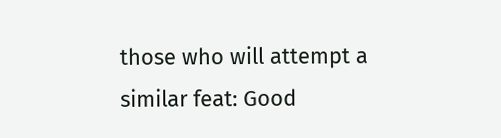those who will attempt a similar feat: Good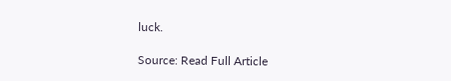luck.

Source: Read Full Article